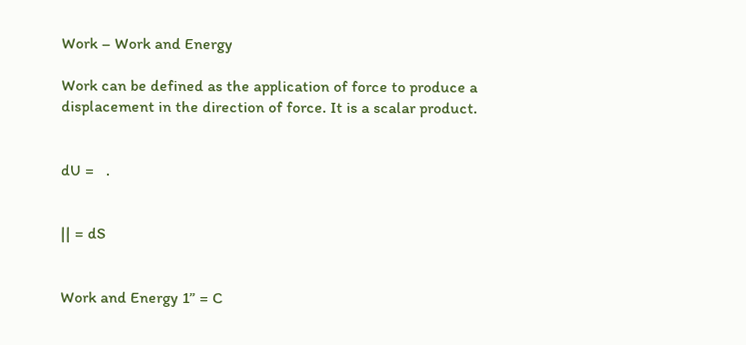Work – Work and Energy

Work can be defined as the application of force to produce a displacement in the direction of force. It is a scalar product.


dU =   .


|| = dS


Work and Energy 1” = C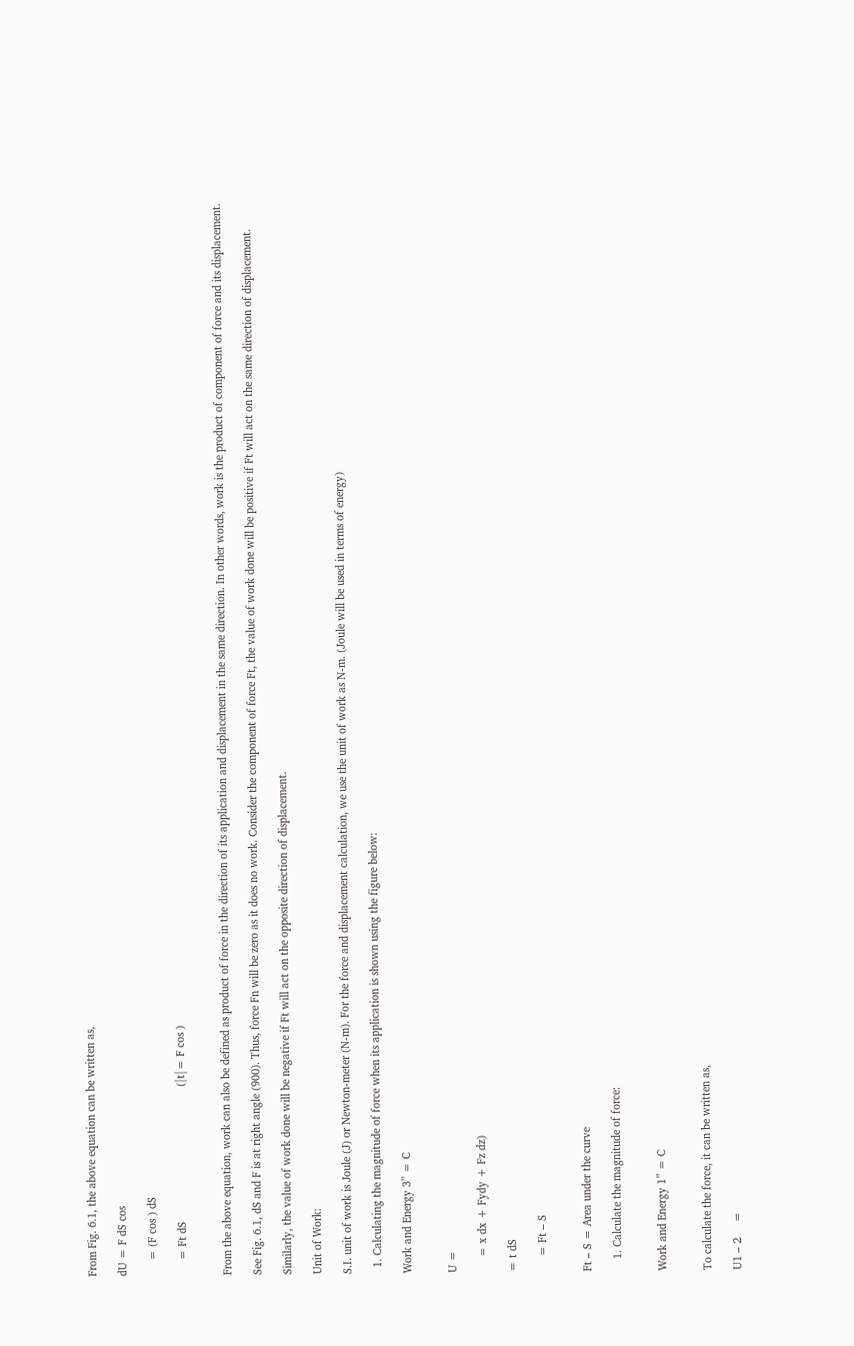From Fig. 6.1, the above equation can be written as,

dU = F dS cos

     = (F cos ) dS

     = Ft dS                                             (|t|= F cos )


From the above equation, work can also be defined as product of force in the direction of its application and displacement in the same direction. In other words, work is the product of component of force and its displacement.

See Fig. 6.1, dS and F is at right angle (900). Thus, force Fn will be zero as it does no work. Consider the component of force Ft, the value of work done will be positive if Ft will act on the same direction of displacement.

Similarly, the value of work done will be negative if Ft will act on the opposite direction of displacement.

Unit of Work:

S.I. unit of work is Joule (J) or Newton-meter (N-m). For the force and displacement calculation, we use the unit of work as N-m. (Joule will be used in terms of energy)

  1. Calculating the magnitude of force when its application is shown using the figure below:

Work and Energy 3” = C


U =

     = x dx + Fydy + Fz dz)

= t dS

     = Ft – S


Ft – S = Area under the curve

    1. Calculate the magnitude of force:


Work and Energy 1” = C


To calculate the force, it can be written as,

U1 – 2     =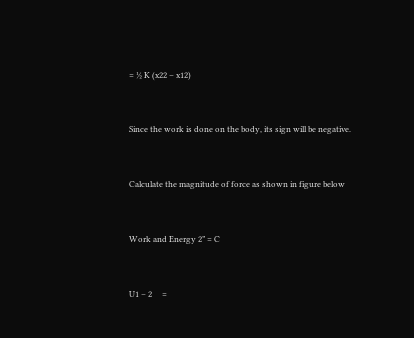= ½ K (x22 – x12)


Since the work is done on the body, its sign will be negative.


Calculate the magnitude of force as shown in figure below


Work and Energy 2” = C


U1 – 2     =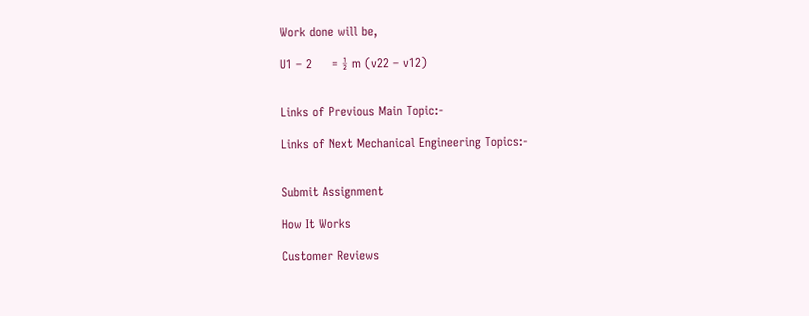Work done will be,

U1 – 2     = ½ m (v22 – v12)


Links of Previous Main Topic:-

Links of Next Mechanical Engineering Topics:-


Submit Assignment

How It Works

Customer Reviews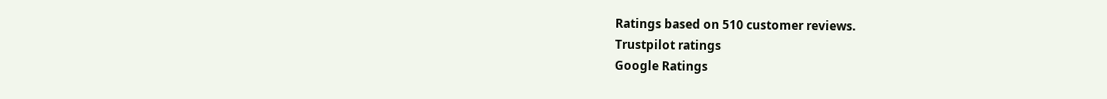Ratings based on 510 customer reviews.
Trustpilot ratings
Google Ratings